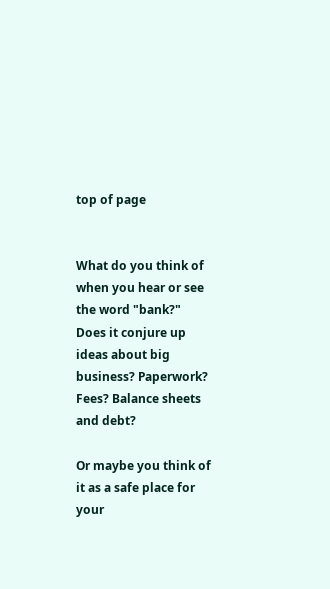top of page


What do you think of when you hear or see the word "bank?" Does it conjure up ideas about big business? Paperwork? Fees? Balance sheets and debt?

Or maybe you think of it as a safe place for your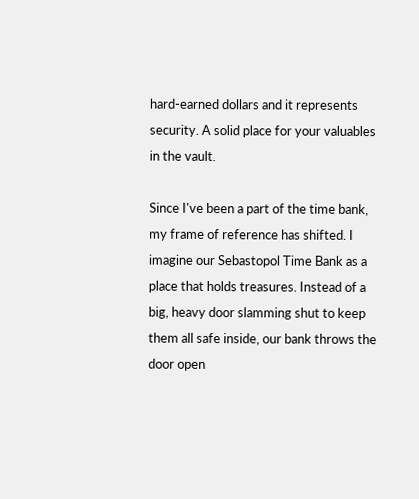hard-earned dollars and it represents security. A solid place for your valuables in the vault.

Since I've been a part of the time bank, my frame of reference has shifted. I imagine our Sebastopol Time Bank as a place that holds treasures. Instead of a big, heavy door slamming shut to keep them all safe inside, our bank throws the door open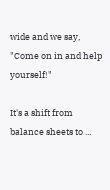wide and we say, "Come on in and help yourself!"

It's a shift from balance sheets to ...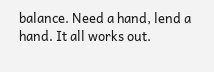balance. Need a hand, lend a hand. It all works out.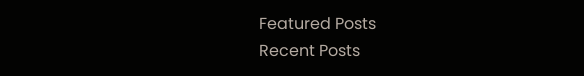Featured Posts
Recent Posts